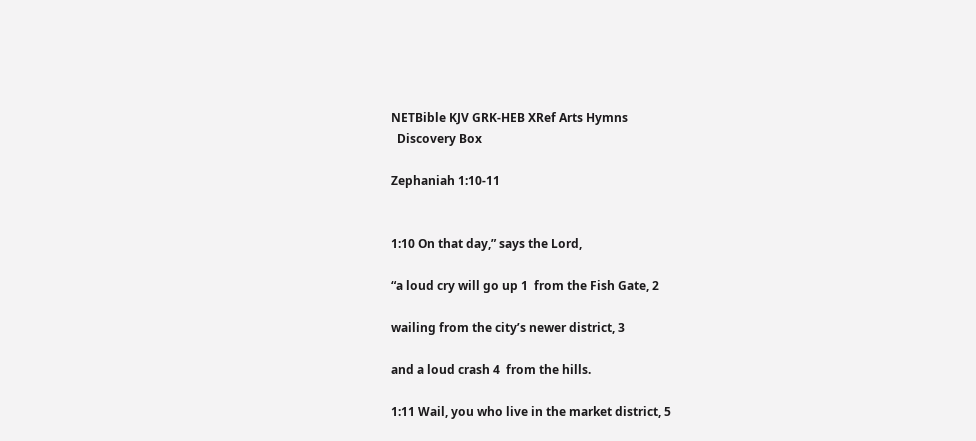NETBible KJV GRK-HEB XRef Arts Hymns
  Discovery Box

Zephaniah 1:10-11


1:10 On that day,” says the Lord,

“a loud cry will go up 1  from the Fish Gate, 2

wailing from the city’s newer district, 3

and a loud crash 4  from the hills.

1:11 Wail, you who live in the market district, 5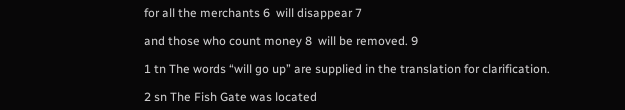for all the merchants 6  will disappear 7

and those who count money 8  will be removed. 9

1 tn The words “will go up” are supplied in the translation for clarification.

2 sn The Fish Gate was located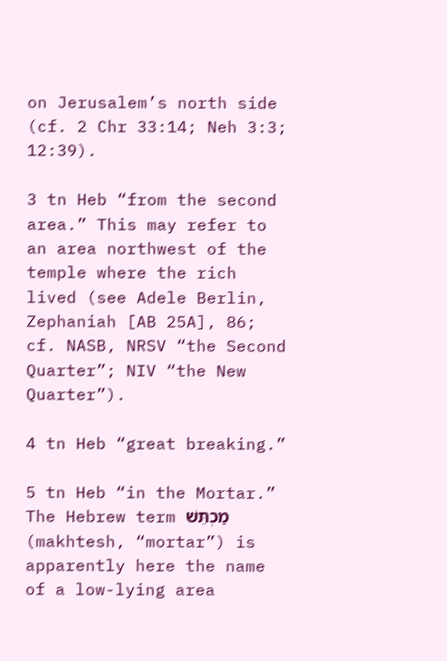on Jerusalem’s north side (cf. 2 Chr 33:14; Neh 3:3; 12:39).

3 tn Heb “from the second area.” This may refer to an area northwest of the temple where the rich lived (see Adele Berlin, Zephaniah [AB 25A], 86; cf. NASB, NRSV “the Second Quarter”; NIV “the New Quarter”).

4 tn Heb “great breaking.”

5 tn Heb “in the Mortar.” The Hebrew term מַכְתֵּשׁ (makhtesh, “mortar”) is apparently here the name of a low-lying area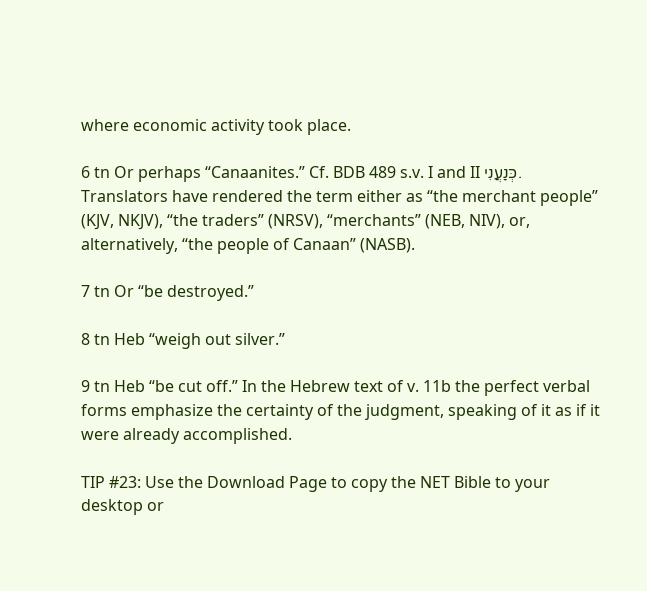where economic activity took place.

6 tn Or perhaps “Canaanites.” Cf. BDB 489 s.v. I and II כְּנַעֲנִי. Translators have rendered the term either as “the merchant people” (KJV, NKJV), “the traders” (NRSV), “merchants” (NEB, NIV), or, alternatively, “the people of Canaan” (NASB).

7 tn Or “be destroyed.”

8 tn Heb “weigh out silver.”

9 tn Heb “be cut off.” In the Hebrew text of v. 11b the perfect verbal forms emphasize the certainty of the judgment, speaking of it as if it were already accomplished.

TIP #23: Use the Download Page to copy the NET Bible to your desktop or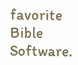favorite Bible Software.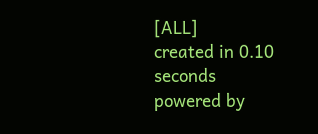[ALL]
created in 0.10 seconds
powered by